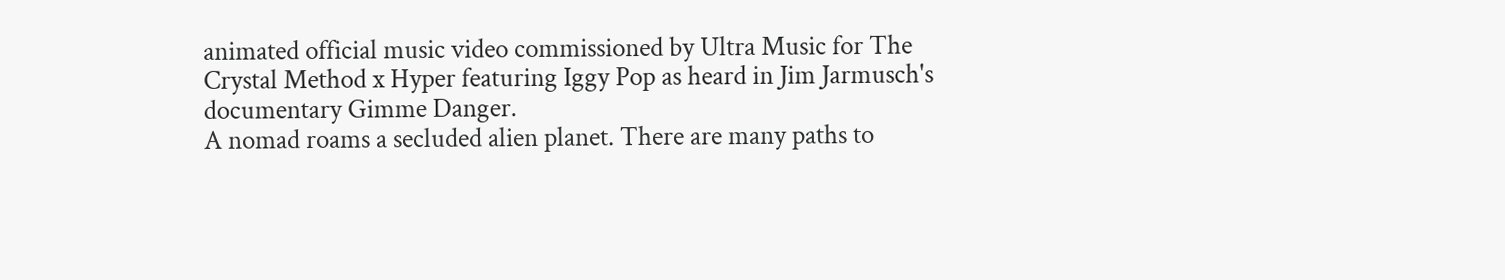animated official music video commissioned by Ultra Music for The Crystal Method x Hyper featuring Iggy Pop as heard in Jim Jarmusch's documentary Gimme Danger.
A nomad roams a secluded alien planet. There are many paths to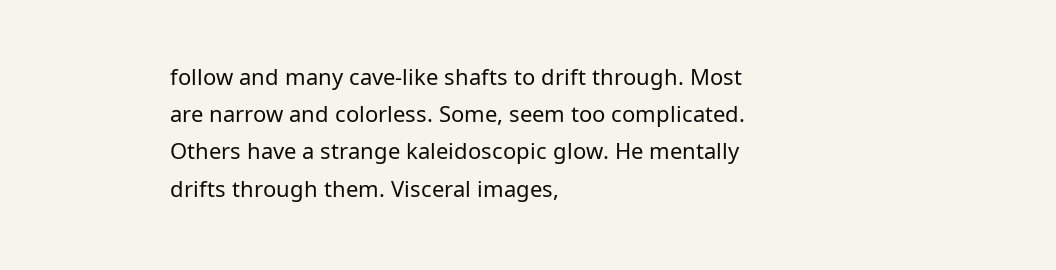follow and many cave-like shafts to drift through. Most are narrow and colorless. Some, seem too complicated. Others have a strange kaleidoscopic glow. He mentally drifts through them. Visceral images,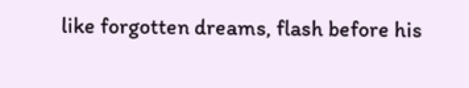like forgotten dreams, flash before his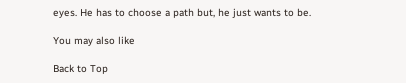eyes. He has to choose a path but, he just wants to be.

You may also like

Back to Top